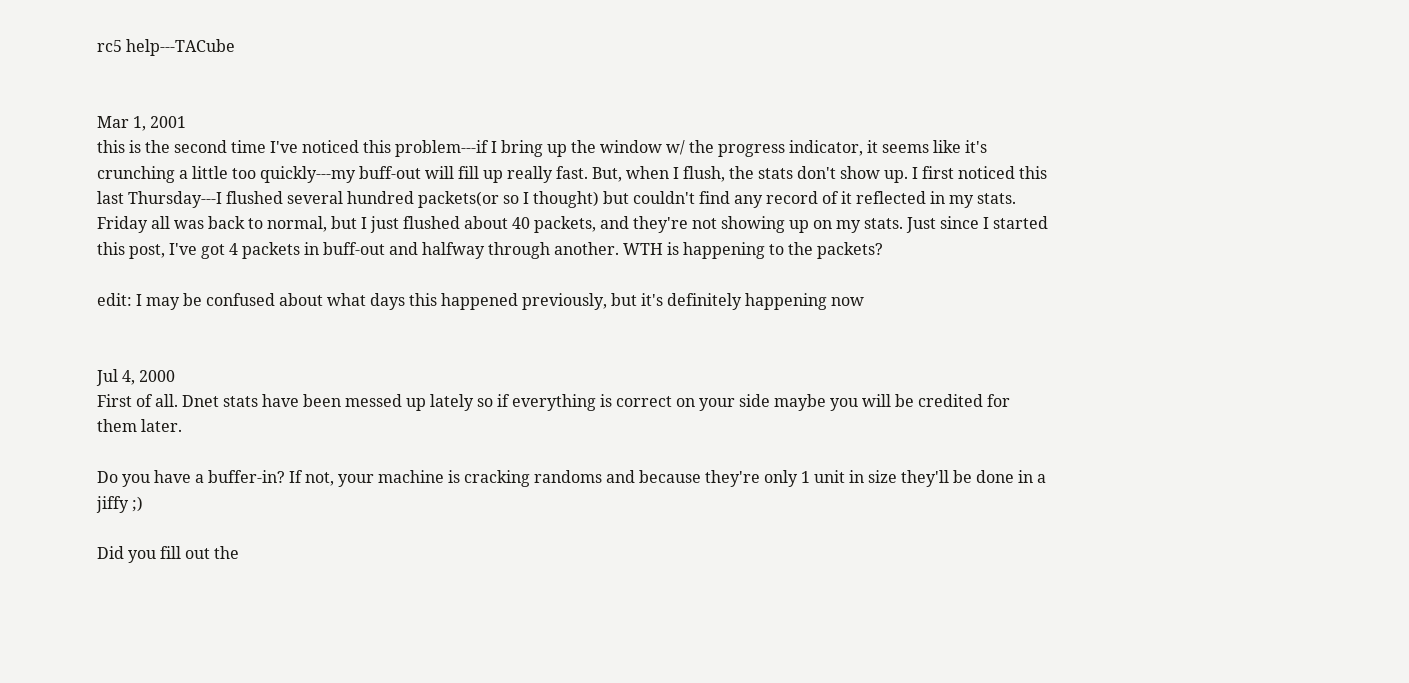rc5 help---TACube


Mar 1, 2001
this is the second time I've noticed this problem---if I bring up the window w/ the progress indicator, it seems like it's crunching a little too quickly---my buff-out will fill up really fast. But, when I flush, the stats don't show up. I first noticed this last Thursday---I flushed several hundred packets(or so I thought) but couldn't find any record of it reflected in my stats. Friday all was back to normal, but I just flushed about 40 packets, and they're not showing up on my stats. Just since I started this post, I've got 4 packets in buff-out and halfway through another. WTH is happening to the packets?

edit: I may be confused about what days this happened previously, but it's definitely happening now


Jul 4, 2000
First of all. Dnet stats have been messed up lately so if everything is correct on your side maybe you will be credited for them later.

Do you have a buffer-in? If not, your machine is cracking randoms and because they're only 1 unit in size they'll be done in a jiffy ;)

Did you fill out the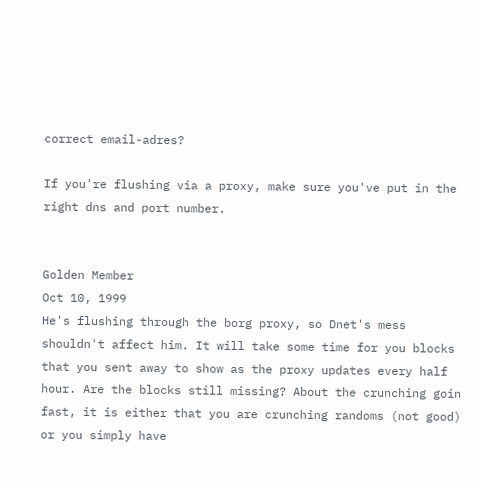correct email-adres?

If you're flushing via a proxy, make sure you've put in the right dns and port number.


Golden Member
Oct 10, 1999
He's flushing through the borg proxy, so Dnet's mess shouldn't affect him. It will take some time for you blocks that you sent away to show as the proxy updates every half hour. Are the blocks still missing? About the crunching goin fast, it is either that you are crunching randoms (not good) or you simply have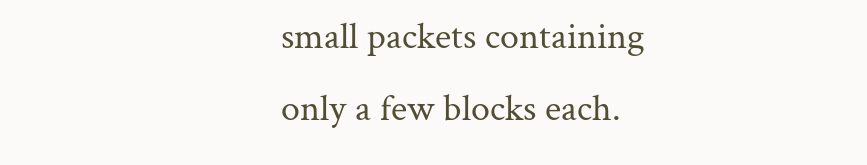small packets containing only a few blocks each.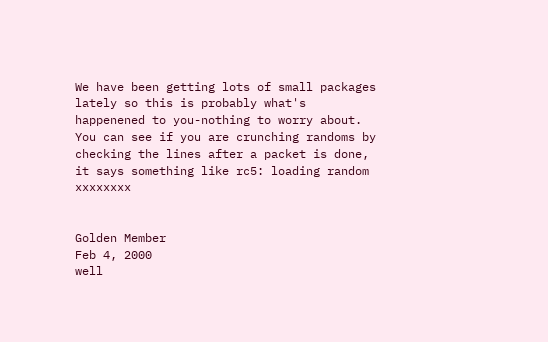We have been getting lots of small packages lately so this is probably what's happenened to you-nothing to worry about. You can see if you are crunching randoms by checking the lines after a packet is done, it says something like rc5: loading random xxxxxxxx


Golden Member
Feb 4, 2000
well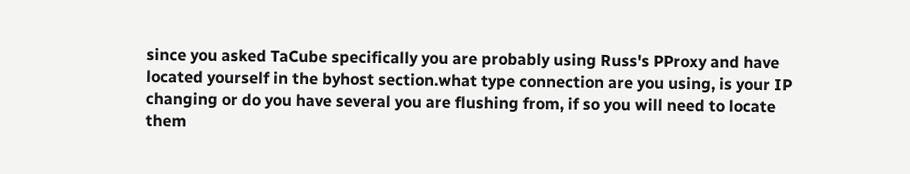since you asked TaCube specifically you are probably using Russ's PProxy and have located yourself in the byhost section.what type connection are you using, is your IP changing or do you have several you are flushing from, if so you will need to locate them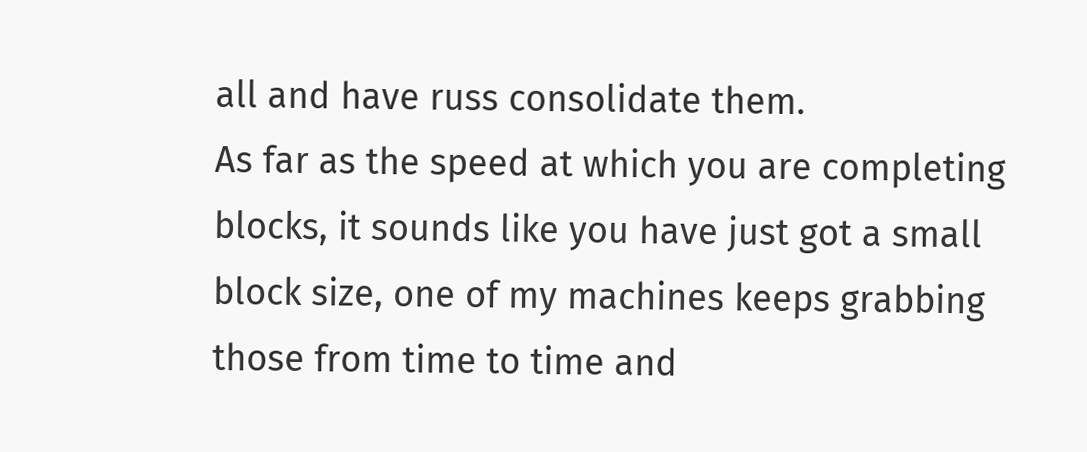all and have russ consolidate them.
As far as the speed at which you are completing blocks, it sounds like you have just got a small block size, one of my machines keeps grabbing those from time to time and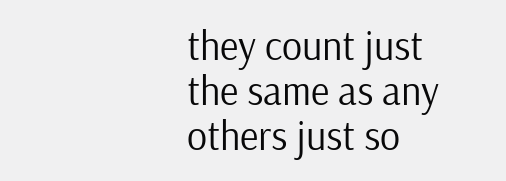they count just the same as any others just so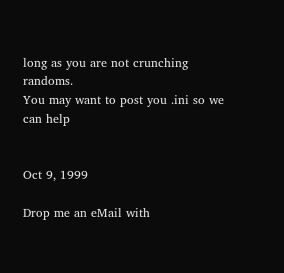long as you are not crunching randoms.
You may want to post you .ini so we can help


Oct 9, 1999

Drop me an eMail with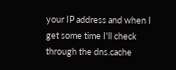your IP address and when I get some time I'll check through the dns.cache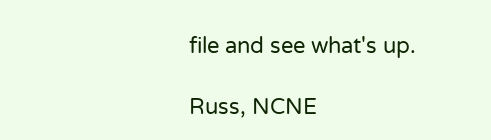file and see what's up.

Russ, NCNE